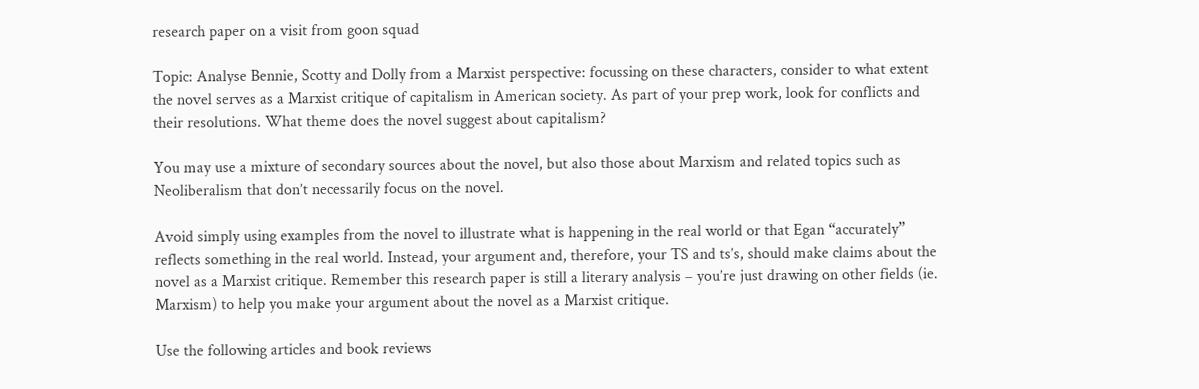research paper on a visit from goon squad

Topic: Analyse Bennie, Scotty and Dolly from a Marxist perspective: focussing on these characters, consider to what extent the novel serves as a Marxist critique of capitalism in American society. As part of your prep work, look for conflicts and their resolutions. What theme does the novel suggest about capitalism?

You may use a mixture of secondary sources about the novel, but also those about Marxism and related topics such as Neoliberalism that don’t necessarily focus on the novel.

Avoid simply using examples from the novel to illustrate what is happening in the real world or that Egan “accurately” reflects something in the real world. Instead, your argument and, therefore, your TS and ts’s, should make claims about the novel as a Marxist critique. Remember this research paper is still a literary analysis – you’re just drawing on other fields (ie. Marxism) to help you make your argument about the novel as a Marxist critique.

Use the following articles and book reviews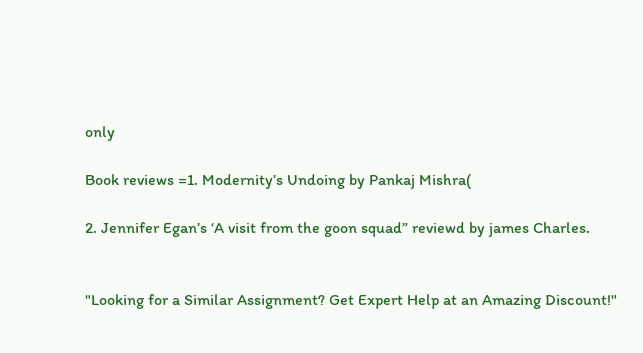only

Book reviews =1. Modernity’s Undoing by Pankaj Mishra(

2. Jennifer Egan’s ‘A visit from the goon squad” reviewd by james Charles.


"Looking for a Similar Assignment? Get Expert Help at an Amazing Discount!"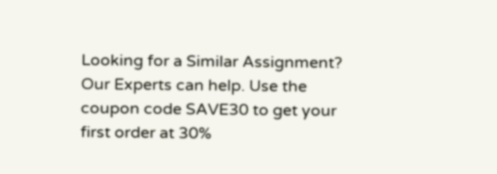Looking for a Similar Assignment? Our Experts can help. Use the coupon code SAVE30 to get your first order at 30%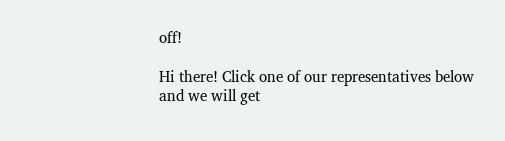off!

Hi there! Click one of our representatives below and we will get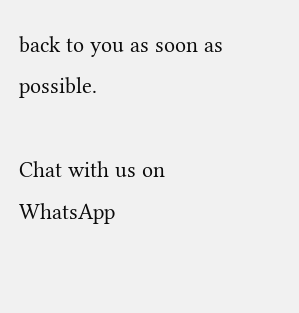back to you as soon as possible.

Chat with us on WhatsApp